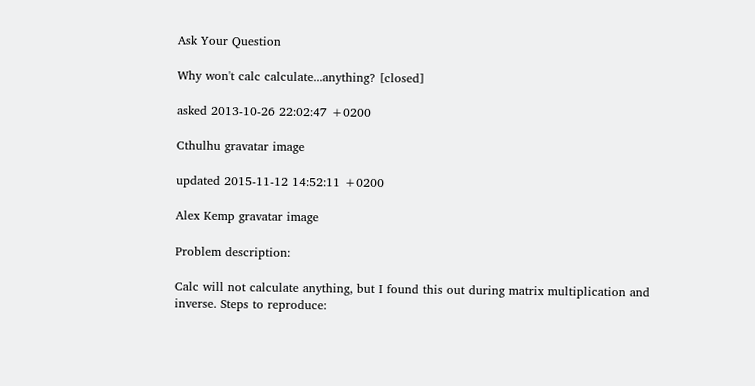Ask Your Question

Why won't calc calculate...anything? [closed]

asked 2013-10-26 22:02:47 +0200

Cthulhu gravatar image

updated 2015-11-12 14:52:11 +0200

Alex Kemp gravatar image

Problem description:

Calc will not calculate anything, but I found this out during matrix multiplication and inverse. Steps to reproduce: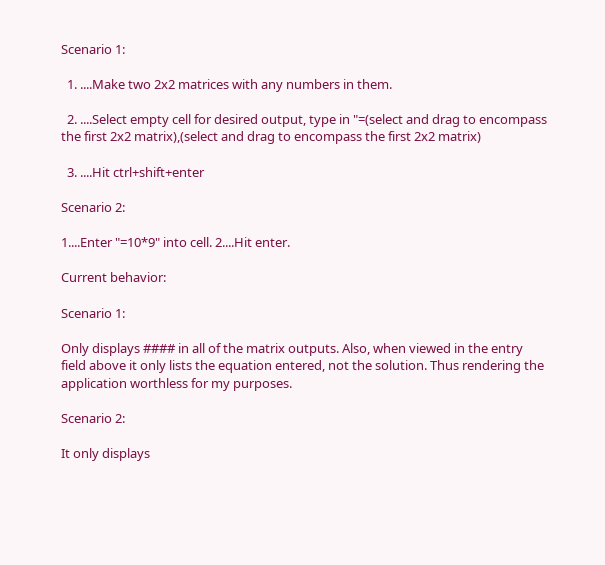Scenario 1:

  1. ....Make two 2x2 matrices with any numbers in them.

  2. ....Select empty cell for desired output, type in "=(select and drag to encompass the first 2x2 matrix),(select and drag to encompass the first 2x2 matrix)

  3. ....Hit ctrl+shift+enter

Scenario 2:

1....Enter "=10*9" into cell. 2....Hit enter.

Current behavior:

Scenario 1:

Only displays #### in all of the matrix outputs. Also, when viewed in the entry field above it only lists the equation entered, not the solution. Thus rendering the application worthless for my purposes.

Scenario 2:

It only displays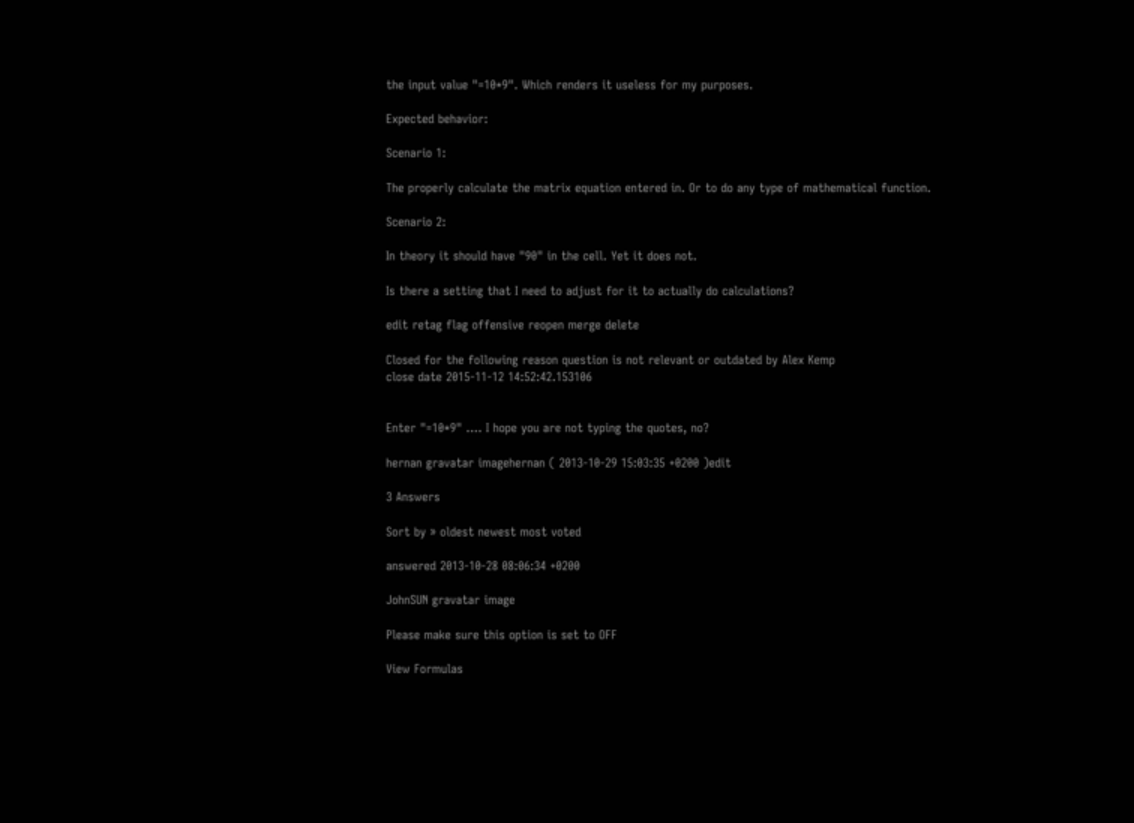the input value "=10*9". Which renders it useless for my purposes.

Expected behavior:

Scenario 1:

The properly calculate the matrix equation entered in. Or to do any type of mathematical function.

Scenario 2:

In theory it should have "90" in the cell. Yet it does not.

Is there a setting that I need to adjust for it to actually do calculations?

edit retag flag offensive reopen merge delete

Closed for the following reason question is not relevant or outdated by Alex Kemp
close date 2015-11-12 14:52:42.153106


Enter "=10*9" .... I hope you are not typing the quotes, no?

hernan gravatar imagehernan ( 2013-10-29 15:03:35 +0200 )edit

3 Answers

Sort by » oldest newest most voted

answered 2013-10-28 08:06:34 +0200

JohnSUN gravatar image

Please make sure this option is set to OFF

View Formulas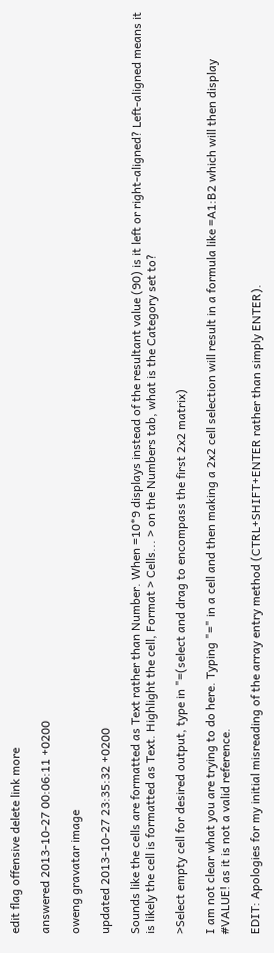edit flag offensive delete link more

answered 2013-10-27 00:06:11 +0200

oweng gravatar image

updated 2013-10-27 23:35:32 +0200

Sounds like the cells are formatted as Text rather than Number. When =10*9 displays instead of the resultant value (90) is it left or right-aligned? Left-aligned means it is likely the cell is formatted as Text. Highlight the cell, Format > Cells... > on the Numbers tab, what is the Category set to?

>Select empty cell for desired output, type in "=(select and drag to encompass the first 2x2 matrix)

I am not clear what you are trying to do here. Typing "=" in a cell and then making a 2x2 cell selection will result in a formula like =A1:B2 which will then display #VALUE! as it is not a valid reference.

EDIT: Apologies for my initial misreading of the array entry method (CTRL+SHIFT+ENTER rather than simply ENTER).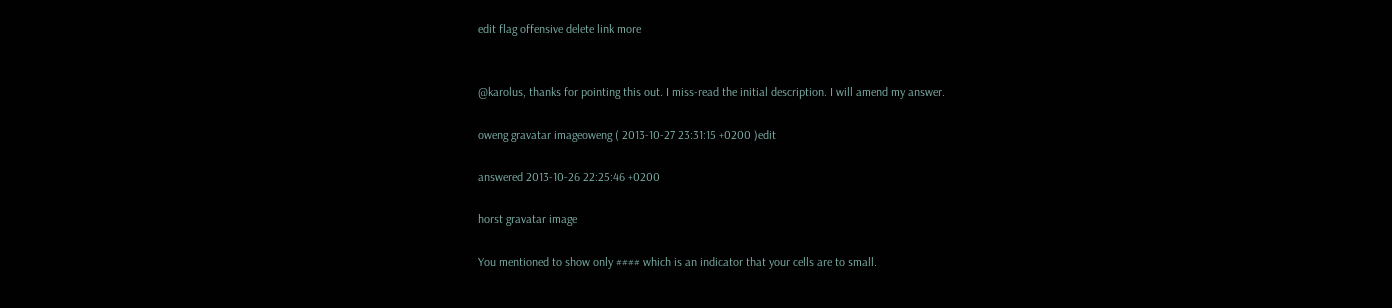edit flag offensive delete link more


@karolus, thanks for pointing this out. I miss-read the initial description. I will amend my answer.

oweng gravatar imageoweng ( 2013-10-27 23:31:15 +0200 )edit

answered 2013-10-26 22:25:46 +0200

horst gravatar image

You mentioned to show only #### which is an indicator that your cells are to small.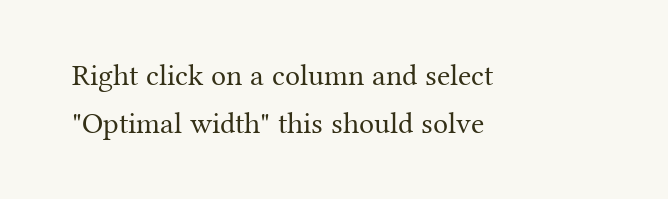Right click on a column and select "Optimal width" this should solve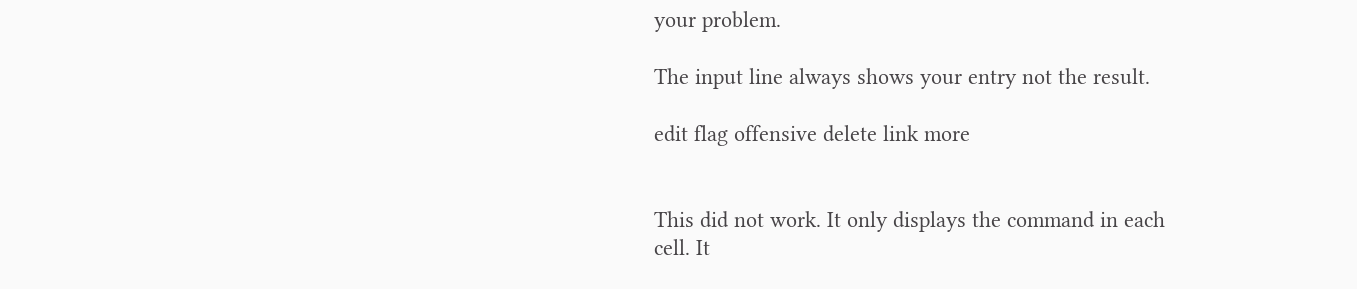your problem.

The input line always shows your entry not the result.

edit flag offensive delete link more


This did not work. It only displays the command in each cell. It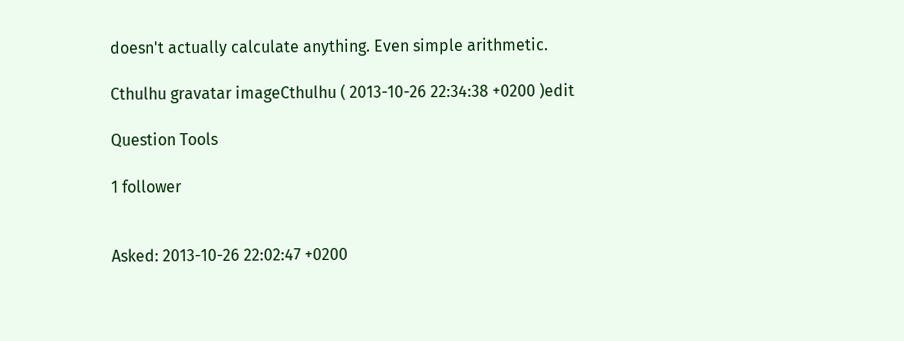doesn't actually calculate anything. Even simple arithmetic.

Cthulhu gravatar imageCthulhu ( 2013-10-26 22:34:38 +0200 )edit

Question Tools

1 follower


Asked: 2013-10-26 22:02:47 +0200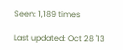Seen: 1,189 times

Last updated: Oct 28 '13